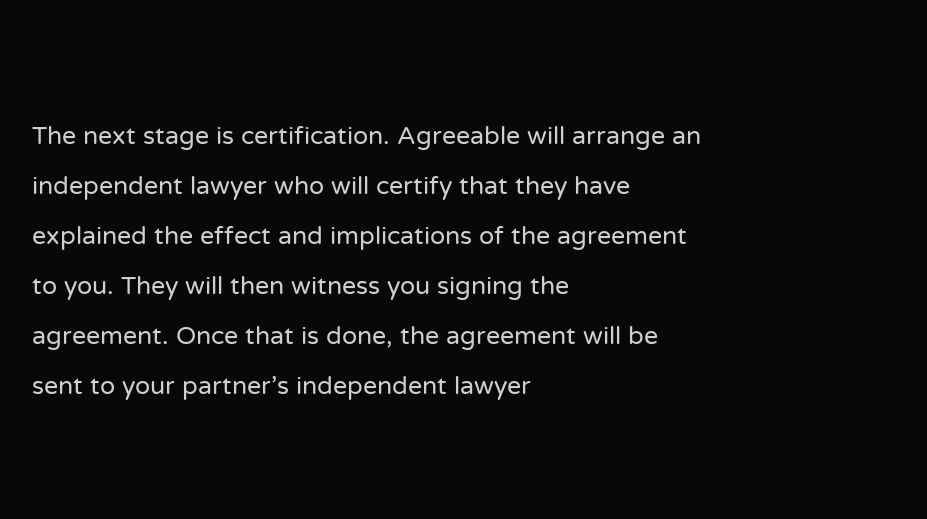The next stage is certification. Agreeable will arrange an independent lawyer who will certify that they have explained the effect and implications of the agreement to you. They will then witness you signing the agreement. Once that is done, the agreement will be sent to your partner’s independent lawyer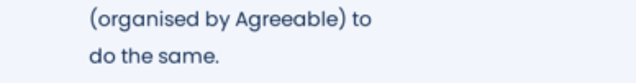(organised by Agreeable) to do the same.